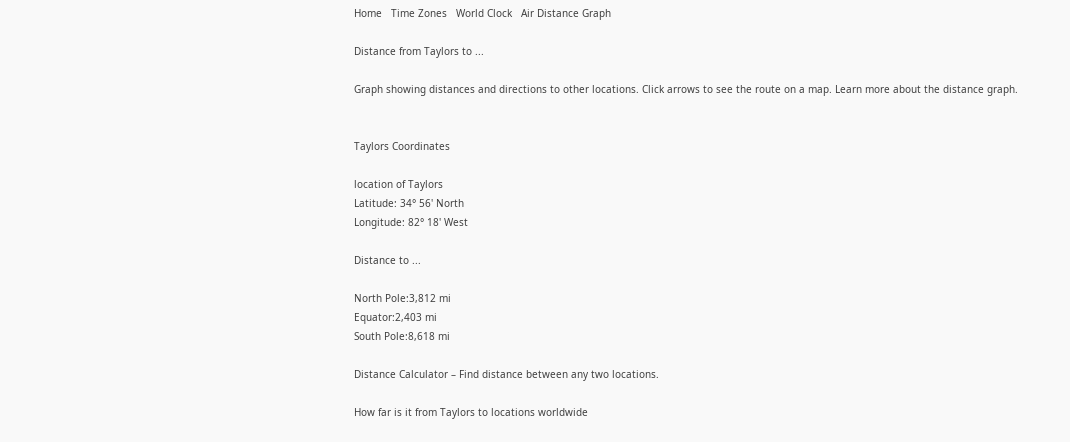Home   Time Zones   World Clock   Air Distance Graph

Distance from Taylors to ...

Graph showing distances and directions to other locations. Click arrows to see the route on a map. Learn more about the distance graph.


Taylors Coordinates

location of Taylors
Latitude: 34° 56' North
Longitude: 82° 18' West

Distance to ...

North Pole:3,812 mi
Equator:2,403 mi
South Pole:8,618 mi

Distance Calculator – Find distance between any two locations.

How far is it from Taylors to locations worldwide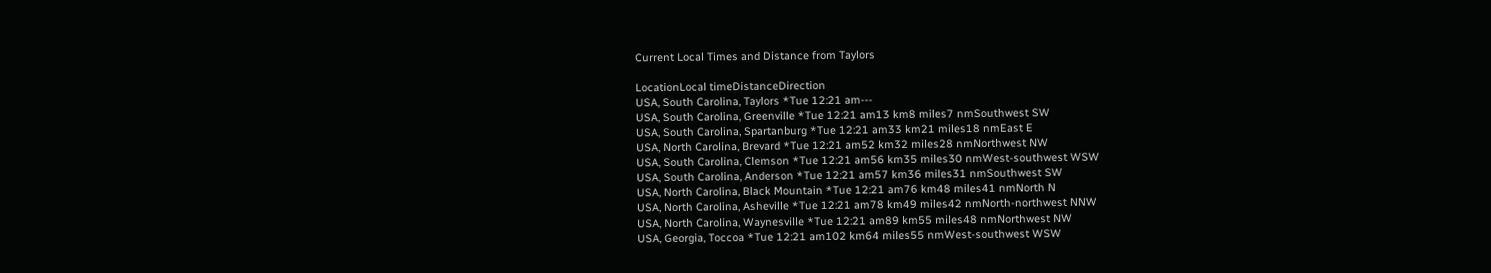Current Local Times and Distance from Taylors

LocationLocal timeDistanceDirection
USA, South Carolina, Taylors *Tue 12:21 am---
USA, South Carolina, Greenville *Tue 12:21 am13 km8 miles7 nmSouthwest SW
USA, South Carolina, Spartanburg *Tue 12:21 am33 km21 miles18 nmEast E
USA, North Carolina, Brevard *Tue 12:21 am52 km32 miles28 nmNorthwest NW
USA, South Carolina, Clemson *Tue 12:21 am56 km35 miles30 nmWest-southwest WSW
USA, South Carolina, Anderson *Tue 12:21 am57 km36 miles31 nmSouthwest SW
USA, North Carolina, Black Mountain *Tue 12:21 am76 km48 miles41 nmNorth N
USA, North Carolina, Asheville *Tue 12:21 am78 km49 miles42 nmNorth-northwest NNW
USA, North Carolina, Waynesville *Tue 12:21 am89 km55 miles48 nmNorthwest NW
USA, Georgia, Toccoa *Tue 12:21 am102 km64 miles55 nmWest-southwest WSW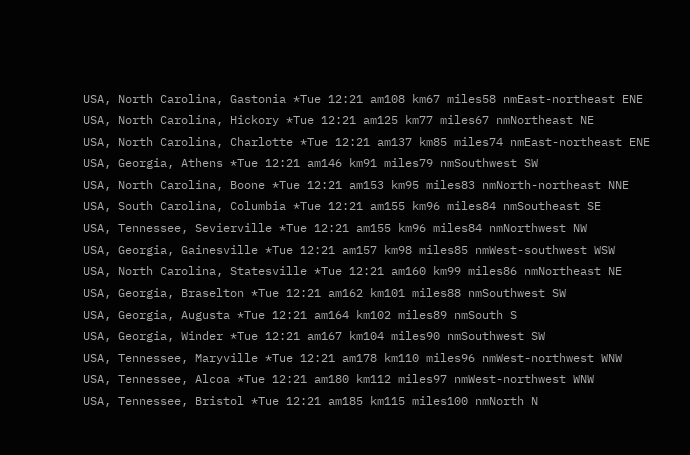USA, North Carolina, Gastonia *Tue 12:21 am108 km67 miles58 nmEast-northeast ENE
USA, North Carolina, Hickory *Tue 12:21 am125 km77 miles67 nmNortheast NE
USA, North Carolina, Charlotte *Tue 12:21 am137 km85 miles74 nmEast-northeast ENE
USA, Georgia, Athens *Tue 12:21 am146 km91 miles79 nmSouthwest SW
USA, North Carolina, Boone *Tue 12:21 am153 km95 miles83 nmNorth-northeast NNE
USA, South Carolina, Columbia *Tue 12:21 am155 km96 miles84 nmSoutheast SE
USA, Tennessee, Sevierville *Tue 12:21 am155 km96 miles84 nmNorthwest NW
USA, Georgia, Gainesville *Tue 12:21 am157 km98 miles85 nmWest-southwest WSW
USA, North Carolina, Statesville *Tue 12:21 am160 km99 miles86 nmNortheast NE
USA, Georgia, Braselton *Tue 12:21 am162 km101 miles88 nmSouthwest SW
USA, Georgia, Augusta *Tue 12:21 am164 km102 miles89 nmSouth S
USA, Georgia, Winder *Tue 12:21 am167 km104 miles90 nmSouthwest SW
USA, Tennessee, Maryville *Tue 12:21 am178 km110 miles96 nmWest-northwest WNW
USA, Tennessee, Alcoa *Tue 12:21 am180 km112 miles97 nmWest-northwest WNW
USA, Tennessee, Bristol *Tue 12:21 am185 km115 miles100 nmNorth N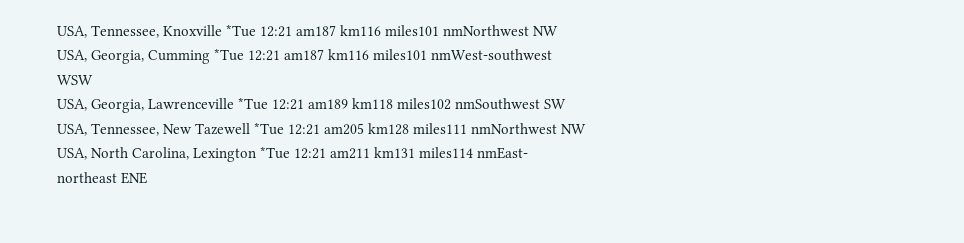USA, Tennessee, Knoxville *Tue 12:21 am187 km116 miles101 nmNorthwest NW
USA, Georgia, Cumming *Tue 12:21 am187 km116 miles101 nmWest-southwest WSW
USA, Georgia, Lawrenceville *Tue 12:21 am189 km118 miles102 nmSouthwest SW
USA, Tennessee, New Tazewell *Tue 12:21 am205 km128 miles111 nmNorthwest NW
USA, North Carolina, Lexington *Tue 12:21 am211 km131 miles114 nmEast-northeast ENE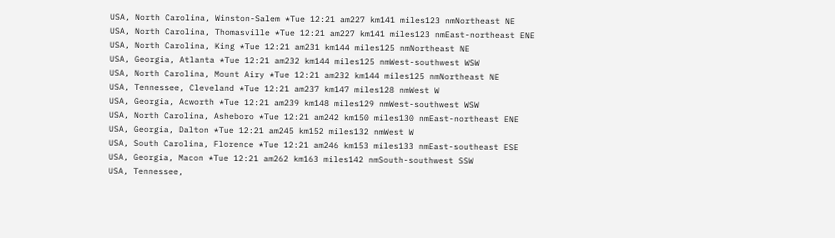USA, North Carolina, Winston-Salem *Tue 12:21 am227 km141 miles123 nmNortheast NE
USA, North Carolina, Thomasville *Tue 12:21 am227 km141 miles123 nmEast-northeast ENE
USA, North Carolina, King *Tue 12:21 am231 km144 miles125 nmNortheast NE
USA, Georgia, Atlanta *Tue 12:21 am232 km144 miles125 nmWest-southwest WSW
USA, North Carolina, Mount Airy *Tue 12:21 am232 km144 miles125 nmNortheast NE
USA, Tennessee, Cleveland *Tue 12:21 am237 km147 miles128 nmWest W
USA, Georgia, Acworth *Tue 12:21 am239 km148 miles129 nmWest-southwest WSW
USA, North Carolina, Asheboro *Tue 12:21 am242 km150 miles130 nmEast-northeast ENE
USA, Georgia, Dalton *Tue 12:21 am245 km152 miles132 nmWest W
USA, South Carolina, Florence *Tue 12:21 am246 km153 miles133 nmEast-southeast ESE
USA, Georgia, Macon *Tue 12:21 am262 km163 miles142 nmSouth-southwest SSW
USA, Tennessee,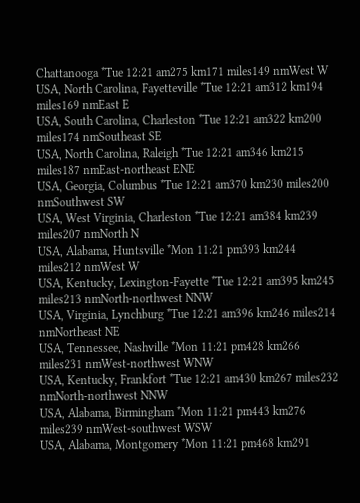Chattanooga *Tue 12:21 am275 km171 miles149 nmWest W
USA, North Carolina, Fayetteville *Tue 12:21 am312 km194 miles169 nmEast E
USA, South Carolina, Charleston *Tue 12:21 am322 km200 miles174 nmSoutheast SE
USA, North Carolina, Raleigh *Tue 12:21 am346 km215 miles187 nmEast-northeast ENE
USA, Georgia, Columbus *Tue 12:21 am370 km230 miles200 nmSouthwest SW
USA, West Virginia, Charleston *Tue 12:21 am384 km239 miles207 nmNorth N
USA, Alabama, Huntsville *Mon 11:21 pm393 km244 miles212 nmWest W
USA, Kentucky, Lexington-Fayette *Tue 12:21 am395 km245 miles213 nmNorth-northwest NNW
USA, Virginia, Lynchburg *Tue 12:21 am396 km246 miles214 nmNortheast NE
USA, Tennessee, Nashville *Mon 11:21 pm428 km266 miles231 nmWest-northwest WNW
USA, Kentucky, Frankfort *Tue 12:21 am430 km267 miles232 nmNorth-northwest NNW
USA, Alabama, Birmingham *Mon 11:21 pm443 km276 miles239 nmWest-southwest WSW
USA, Alabama, Montgomery *Mon 11:21 pm468 km291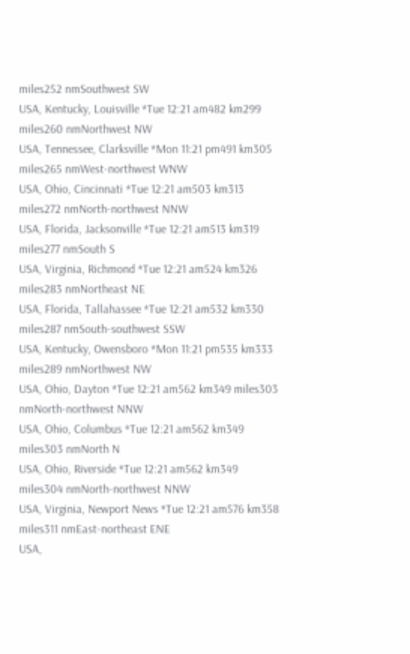miles252 nmSouthwest SW
USA, Kentucky, Louisville *Tue 12:21 am482 km299 miles260 nmNorthwest NW
USA, Tennessee, Clarksville *Mon 11:21 pm491 km305 miles265 nmWest-northwest WNW
USA, Ohio, Cincinnati *Tue 12:21 am503 km313 miles272 nmNorth-northwest NNW
USA, Florida, Jacksonville *Tue 12:21 am513 km319 miles277 nmSouth S
USA, Virginia, Richmond *Tue 12:21 am524 km326 miles283 nmNortheast NE
USA, Florida, Tallahassee *Tue 12:21 am532 km330 miles287 nmSouth-southwest SSW
USA, Kentucky, Owensboro *Mon 11:21 pm535 km333 miles289 nmNorthwest NW
USA, Ohio, Dayton *Tue 12:21 am562 km349 miles303 nmNorth-northwest NNW
USA, Ohio, Columbus *Tue 12:21 am562 km349 miles303 nmNorth N
USA, Ohio, Riverside *Tue 12:21 am562 km349 miles304 nmNorth-northwest NNW
USA, Virginia, Newport News *Tue 12:21 am576 km358 miles311 nmEast-northeast ENE
USA,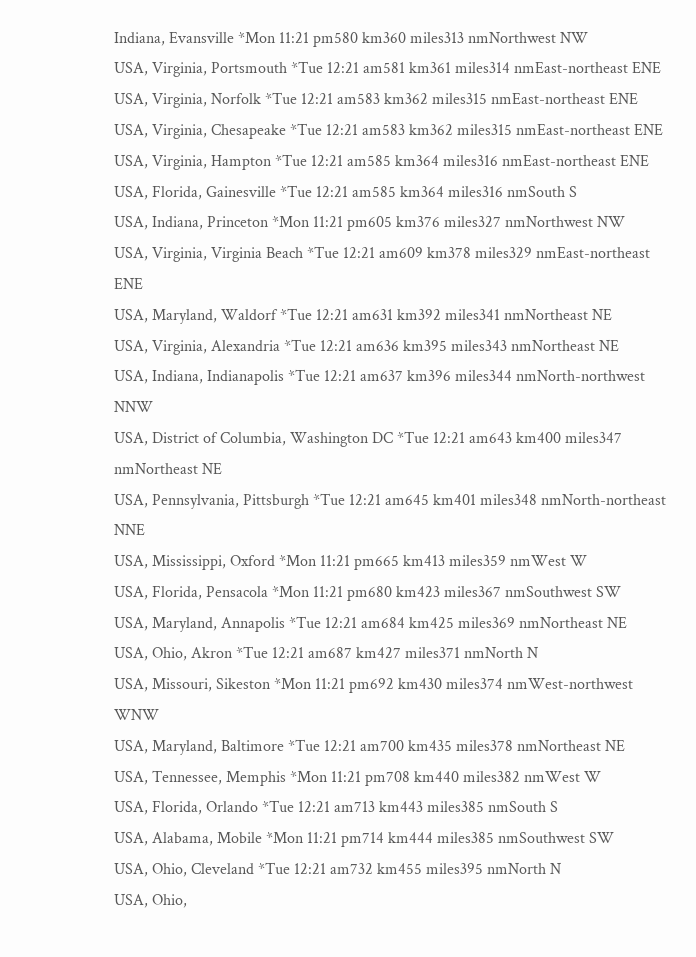Indiana, Evansville *Mon 11:21 pm580 km360 miles313 nmNorthwest NW
USA, Virginia, Portsmouth *Tue 12:21 am581 km361 miles314 nmEast-northeast ENE
USA, Virginia, Norfolk *Tue 12:21 am583 km362 miles315 nmEast-northeast ENE
USA, Virginia, Chesapeake *Tue 12:21 am583 km362 miles315 nmEast-northeast ENE
USA, Virginia, Hampton *Tue 12:21 am585 km364 miles316 nmEast-northeast ENE
USA, Florida, Gainesville *Tue 12:21 am585 km364 miles316 nmSouth S
USA, Indiana, Princeton *Mon 11:21 pm605 km376 miles327 nmNorthwest NW
USA, Virginia, Virginia Beach *Tue 12:21 am609 km378 miles329 nmEast-northeast ENE
USA, Maryland, Waldorf *Tue 12:21 am631 km392 miles341 nmNortheast NE
USA, Virginia, Alexandria *Tue 12:21 am636 km395 miles343 nmNortheast NE
USA, Indiana, Indianapolis *Tue 12:21 am637 km396 miles344 nmNorth-northwest NNW
USA, District of Columbia, Washington DC *Tue 12:21 am643 km400 miles347 nmNortheast NE
USA, Pennsylvania, Pittsburgh *Tue 12:21 am645 km401 miles348 nmNorth-northeast NNE
USA, Mississippi, Oxford *Mon 11:21 pm665 km413 miles359 nmWest W
USA, Florida, Pensacola *Mon 11:21 pm680 km423 miles367 nmSouthwest SW
USA, Maryland, Annapolis *Tue 12:21 am684 km425 miles369 nmNortheast NE
USA, Ohio, Akron *Tue 12:21 am687 km427 miles371 nmNorth N
USA, Missouri, Sikeston *Mon 11:21 pm692 km430 miles374 nmWest-northwest WNW
USA, Maryland, Baltimore *Tue 12:21 am700 km435 miles378 nmNortheast NE
USA, Tennessee, Memphis *Mon 11:21 pm708 km440 miles382 nmWest W
USA, Florida, Orlando *Tue 12:21 am713 km443 miles385 nmSouth S
USA, Alabama, Mobile *Mon 11:21 pm714 km444 miles385 nmSouthwest SW
USA, Ohio, Cleveland *Tue 12:21 am732 km455 miles395 nmNorth N
USA, Ohio,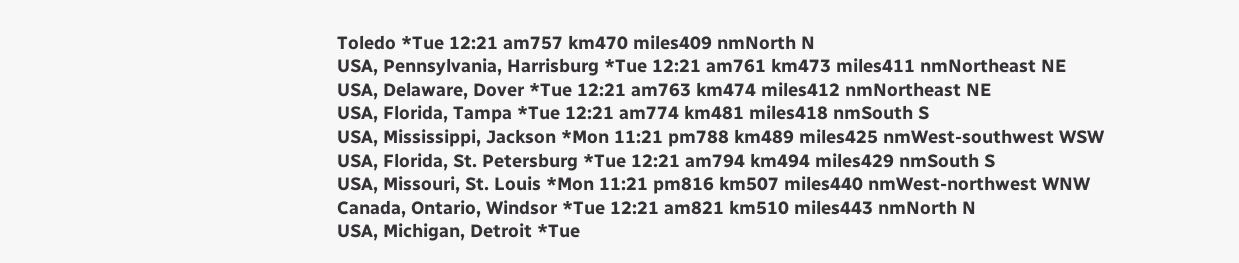Toledo *Tue 12:21 am757 km470 miles409 nmNorth N
USA, Pennsylvania, Harrisburg *Tue 12:21 am761 km473 miles411 nmNortheast NE
USA, Delaware, Dover *Tue 12:21 am763 km474 miles412 nmNortheast NE
USA, Florida, Tampa *Tue 12:21 am774 km481 miles418 nmSouth S
USA, Mississippi, Jackson *Mon 11:21 pm788 km489 miles425 nmWest-southwest WSW
USA, Florida, St. Petersburg *Tue 12:21 am794 km494 miles429 nmSouth S
USA, Missouri, St. Louis *Mon 11:21 pm816 km507 miles440 nmWest-northwest WNW
Canada, Ontario, Windsor *Tue 12:21 am821 km510 miles443 nmNorth N
USA, Michigan, Detroit *Tue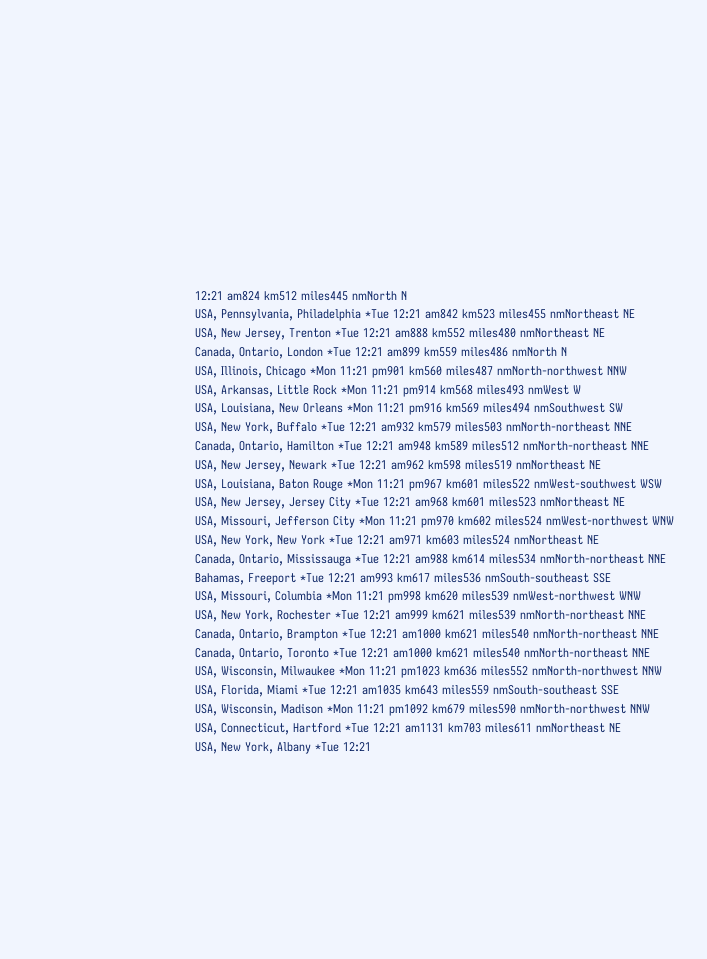12:21 am824 km512 miles445 nmNorth N
USA, Pennsylvania, Philadelphia *Tue 12:21 am842 km523 miles455 nmNortheast NE
USA, New Jersey, Trenton *Tue 12:21 am888 km552 miles480 nmNortheast NE
Canada, Ontario, London *Tue 12:21 am899 km559 miles486 nmNorth N
USA, Illinois, Chicago *Mon 11:21 pm901 km560 miles487 nmNorth-northwest NNW
USA, Arkansas, Little Rock *Mon 11:21 pm914 km568 miles493 nmWest W
USA, Louisiana, New Orleans *Mon 11:21 pm916 km569 miles494 nmSouthwest SW
USA, New York, Buffalo *Tue 12:21 am932 km579 miles503 nmNorth-northeast NNE
Canada, Ontario, Hamilton *Tue 12:21 am948 km589 miles512 nmNorth-northeast NNE
USA, New Jersey, Newark *Tue 12:21 am962 km598 miles519 nmNortheast NE
USA, Louisiana, Baton Rouge *Mon 11:21 pm967 km601 miles522 nmWest-southwest WSW
USA, New Jersey, Jersey City *Tue 12:21 am968 km601 miles523 nmNortheast NE
USA, Missouri, Jefferson City *Mon 11:21 pm970 km602 miles524 nmWest-northwest WNW
USA, New York, New York *Tue 12:21 am971 km603 miles524 nmNortheast NE
Canada, Ontario, Mississauga *Tue 12:21 am988 km614 miles534 nmNorth-northeast NNE
Bahamas, Freeport *Tue 12:21 am993 km617 miles536 nmSouth-southeast SSE
USA, Missouri, Columbia *Mon 11:21 pm998 km620 miles539 nmWest-northwest WNW
USA, New York, Rochester *Tue 12:21 am999 km621 miles539 nmNorth-northeast NNE
Canada, Ontario, Brampton *Tue 12:21 am1000 km621 miles540 nmNorth-northeast NNE
Canada, Ontario, Toronto *Tue 12:21 am1000 km621 miles540 nmNorth-northeast NNE
USA, Wisconsin, Milwaukee *Mon 11:21 pm1023 km636 miles552 nmNorth-northwest NNW
USA, Florida, Miami *Tue 12:21 am1035 km643 miles559 nmSouth-southeast SSE
USA, Wisconsin, Madison *Mon 11:21 pm1092 km679 miles590 nmNorth-northwest NNW
USA, Connecticut, Hartford *Tue 12:21 am1131 km703 miles611 nmNortheast NE
USA, New York, Albany *Tue 12:21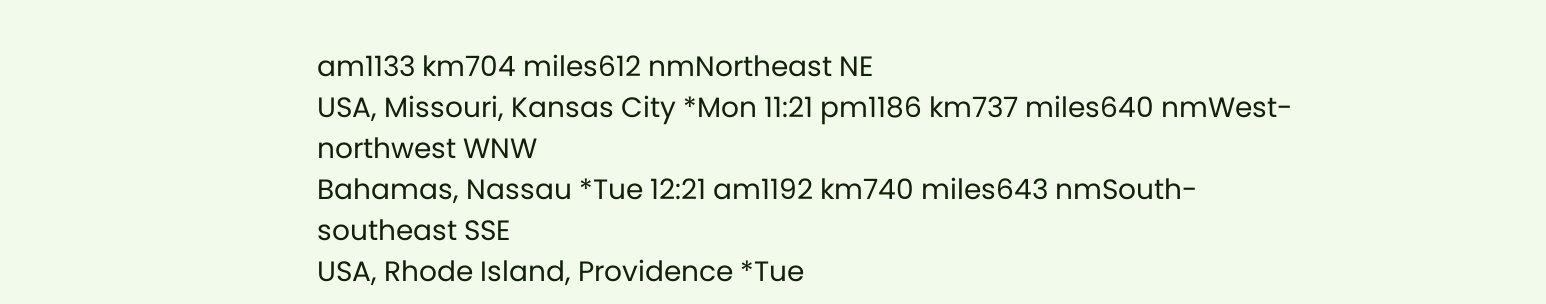am1133 km704 miles612 nmNortheast NE
USA, Missouri, Kansas City *Mon 11:21 pm1186 km737 miles640 nmWest-northwest WNW
Bahamas, Nassau *Tue 12:21 am1192 km740 miles643 nmSouth-southeast SSE
USA, Rhode Island, Providence *Tue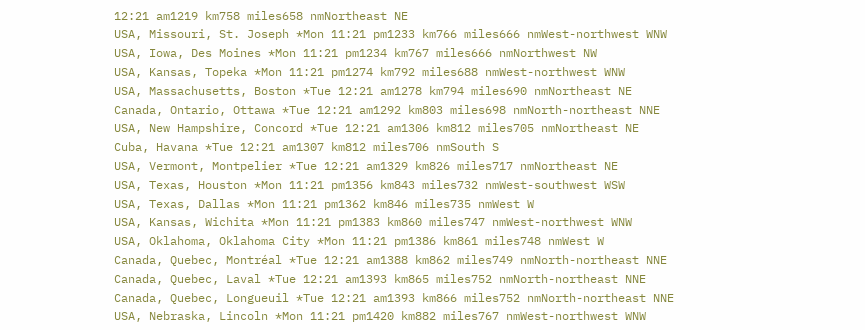12:21 am1219 km758 miles658 nmNortheast NE
USA, Missouri, St. Joseph *Mon 11:21 pm1233 km766 miles666 nmWest-northwest WNW
USA, Iowa, Des Moines *Mon 11:21 pm1234 km767 miles666 nmNorthwest NW
USA, Kansas, Topeka *Mon 11:21 pm1274 km792 miles688 nmWest-northwest WNW
USA, Massachusetts, Boston *Tue 12:21 am1278 km794 miles690 nmNortheast NE
Canada, Ontario, Ottawa *Tue 12:21 am1292 km803 miles698 nmNorth-northeast NNE
USA, New Hampshire, Concord *Tue 12:21 am1306 km812 miles705 nmNortheast NE
Cuba, Havana *Tue 12:21 am1307 km812 miles706 nmSouth S
USA, Vermont, Montpelier *Tue 12:21 am1329 km826 miles717 nmNortheast NE
USA, Texas, Houston *Mon 11:21 pm1356 km843 miles732 nmWest-southwest WSW
USA, Texas, Dallas *Mon 11:21 pm1362 km846 miles735 nmWest W
USA, Kansas, Wichita *Mon 11:21 pm1383 km860 miles747 nmWest-northwest WNW
USA, Oklahoma, Oklahoma City *Mon 11:21 pm1386 km861 miles748 nmWest W
Canada, Quebec, Montréal *Tue 12:21 am1388 km862 miles749 nmNorth-northeast NNE
Canada, Quebec, Laval *Tue 12:21 am1393 km865 miles752 nmNorth-northeast NNE
Canada, Quebec, Longueuil *Tue 12:21 am1393 km866 miles752 nmNorth-northeast NNE
USA, Nebraska, Lincoln *Mon 11:21 pm1420 km882 miles767 nmWest-northwest WNW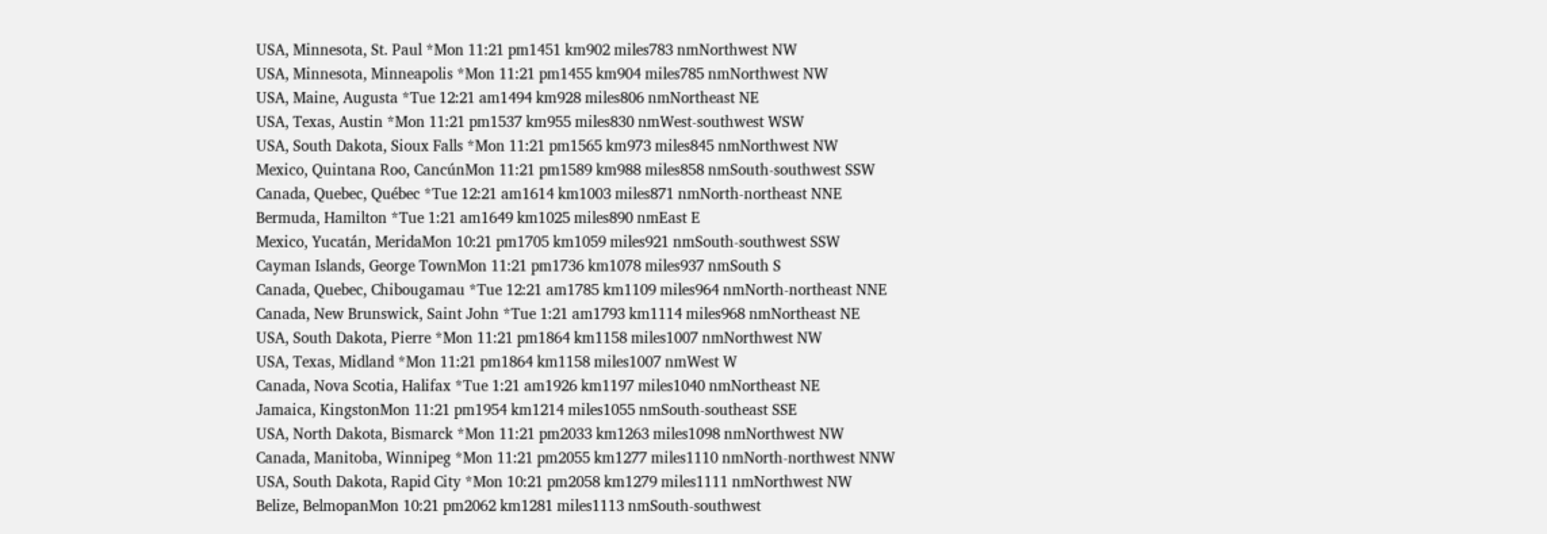USA, Minnesota, St. Paul *Mon 11:21 pm1451 km902 miles783 nmNorthwest NW
USA, Minnesota, Minneapolis *Mon 11:21 pm1455 km904 miles785 nmNorthwest NW
USA, Maine, Augusta *Tue 12:21 am1494 km928 miles806 nmNortheast NE
USA, Texas, Austin *Mon 11:21 pm1537 km955 miles830 nmWest-southwest WSW
USA, South Dakota, Sioux Falls *Mon 11:21 pm1565 km973 miles845 nmNorthwest NW
Mexico, Quintana Roo, CancúnMon 11:21 pm1589 km988 miles858 nmSouth-southwest SSW
Canada, Quebec, Québec *Tue 12:21 am1614 km1003 miles871 nmNorth-northeast NNE
Bermuda, Hamilton *Tue 1:21 am1649 km1025 miles890 nmEast E
Mexico, Yucatán, MeridaMon 10:21 pm1705 km1059 miles921 nmSouth-southwest SSW
Cayman Islands, George TownMon 11:21 pm1736 km1078 miles937 nmSouth S
Canada, Quebec, Chibougamau *Tue 12:21 am1785 km1109 miles964 nmNorth-northeast NNE
Canada, New Brunswick, Saint John *Tue 1:21 am1793 km1114 miles968 nmNortheast NE
USA, South Dakota, Pierre *Mon 11:21 pm1864 km1158 miles1007 nmNorthwest NW
USA, Texas, Midland *Mon 11:21 pm1864 km1158 miles1007 nmWest W
Canada, Nova Scotia, Halifax *Tue 1:21 am1926 km1197 miles1040 nmNortheast NE
Jamaica, KingstonMon 11:21 pm1954 km1214 miles1055 nmSouth-southeast SSE
USA, North Dakota, Bismarck *Mon 11:21 pm2033 km1263 miles1098 nmNorthwest NW
Canada, Manitoba, Winnipeg *Mon 11:21 pm2055 km1277 miles1110 nmNorth-northwest NNW
USA, South Dakota, Rapid City *Mon 10:21 pm2058 km1279 miles1111 nmNorthwest NW
Belize, BelmopanMon 10:21 pm2062 km1281 miles1113 nmSouth-southwest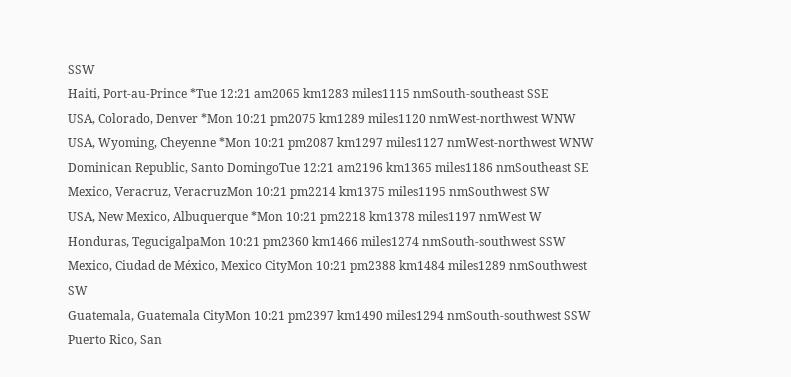SSW
Haiti, Port-au-Prince *Tue 12:21 am2065 km1283 miles1115 nmSouth-southeast SSE
USA, Colorado, Denver *Mon 10:21 pm2075 km1289 miles1120 nmWest-northwest WNW
USA, Wyoming, Cheyenne *Mon 10:21 pm2087 km1297 miles1127 nmWest-northwest WNW
Dominican Republic, Santo DomingoTue 12:21 am2196 km1365 miles1186 nmSoutheast SE
Mexico, Veracruz, VeracruzMon 10:21 pm2214 km1375 miles1195 nmSouthwest SW
USA, New Mexico, Albuquerque *Mon 10:21 pm2218 km1378 miles1197 nmWest W
Honduras, TegucigalpaMon 10:21 pm2360 km1466 miles1274 nmSouth-southwest SSW
Mexico, Ciudad de México, Mexico CityMon 10:21 pm2388 km1484 miles1289 nmSouthwest SW
Guatemala, Guatemala CityMon 10:21 pm2397 km1490 miles1294 nmSouth-southwest SSW
Puerto Rico, San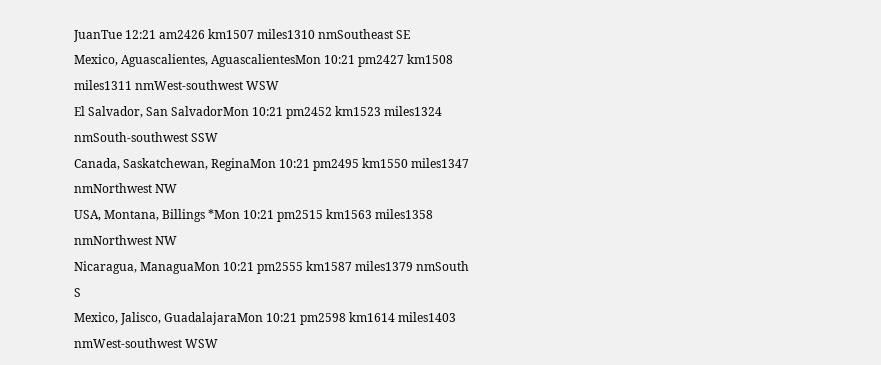JuanTue 12:21 am2426 km1507 miles1310 nmSoutheast SE
Mexico, Aguascalientes, AguascalientesMon 10:21 pm2427 km1508 miles1311 nmWest-southwest WSW
El Salvador, San SalvadorMon 10:21 pm2452 km1523 miles1324 nmSouth-southwest SSW
Canada, Saskatchewan, ReginaMon 10:21 pm2495 km1550 miles1347 nmNorthwest NW
USA, Montana, Billings *Mon 10:21 pm2515 km1563 miles1358 nmNorthwest NW
Nicaragua, ManaguaMon 10:21 pm2555 km1587 miles1379 nmSouth S
Mexico, Jalisco, GuadalajaraMon 10:21 pm2598 km1614 miles1403 nmWest-southwest WSW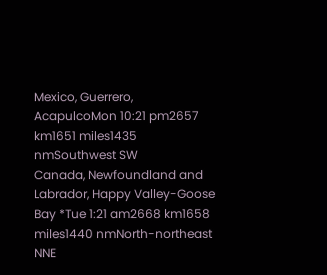Mexico, Guerrero, AcapulcoMon 10:21 pm2657 km1651 miles1435 nmSouthwest SW
Canada, Newfoundland and Labrador, Happy Valley-Goose Bay *Tue 1:21 am2668 km1658 miles1440 nmNorth-northeast NNE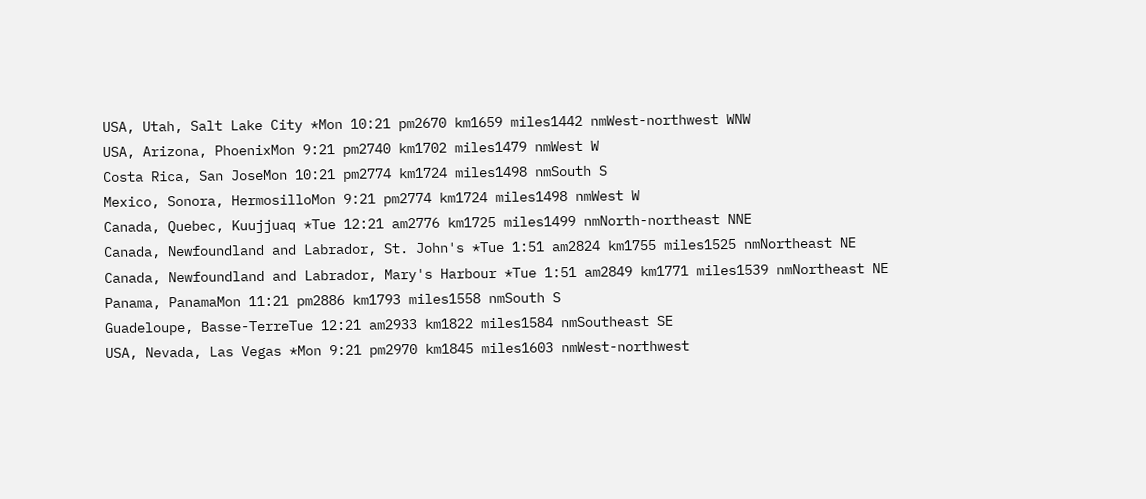USA, Utah, Salt Lake City *Mon 10:21 pm2670 km1659 miles1442 nmWest-northwest WNW
USA, Arizona, PhoenixMon 9:21 pm2740 km1702 miles1479 nmWest W
Costa Rica, San JoseMon 10:21 pm2774 km1724 miles1498 nmSouth S
Mexico, Sonora, HermosilloMon 9:21 pm2774 km1724 miles1498 nmWest W
Canada, Quebec, Kuujjuaq *Tue 12:21 am2776 km1725 miles1499 nmNorth-northeast NNE
Canada, Newfoundland and Labrador, St. John's *Tue 1:51 am2824 km1755 miles1525 nmNortheast NE
Canada, Newfoundland and Labrador, Mary's Harbour *Tue 1:51 am2849 km1771 miles1539 nmNortheast NE
Panama, PanamaMon 11:21 pm2886 km1793 miles1558 nmSouth S
Guadeloupe, Basse-TerreTue 12:21 am2933 km1822 miles1584 nmSoutheast SE
USA, Nevada, Las Vegas *Mon 9:21 pm2970 km1845 miles1603 nmWest-northwest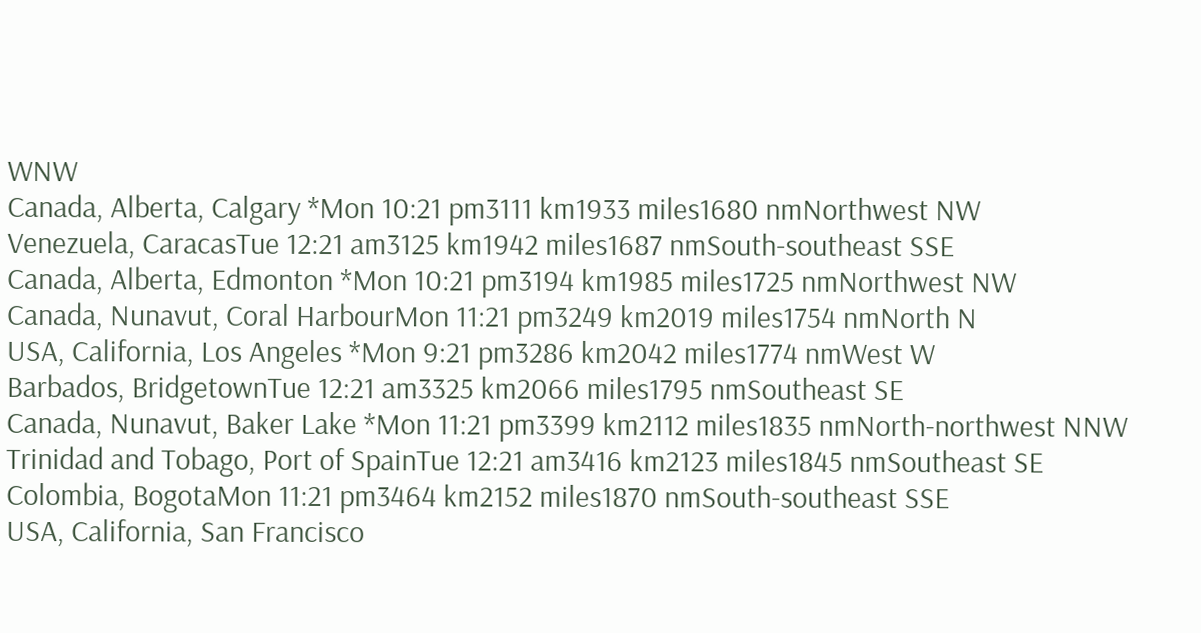WNW
Canada, Alberta, Calgary *Mon 10:21 pm3111 km1933 miles1680 nmNorthwest NW
Venezuela, CaracasTue 12:21 am3125 km1942 miles1687 nmSouth-southeast SSE
Canada, Alberta, Edmonton *Mon 10:21 pm3194 km1985 miles1725 nmNorthwest NW
Canada, Nunavut, Coral HarbourMon 11:21 pm3249 km2019 miles1754 nmNorth N
USA, California, Los Angeles *Mon 9:21 pm3286 km2042 miles1774 nmWest W
Barbados, BridgetownTue 12:21 am3325 km2066 miles1795 nmSoutheast SE
Canada, Nunavut, Baker Lake *Mon 11:21 pm3399 km2112 miles1835 nmNorth-northwest NNW
Trinidad and Tobago, Port of SpainTue 12:21 am3416 km2123 miles1845 nmSoutheast SE
Colombia, BogotaMon 11:21 pm3464 km2152 miles1870 nmSouth-southeast SSE
USA, California, San Francisco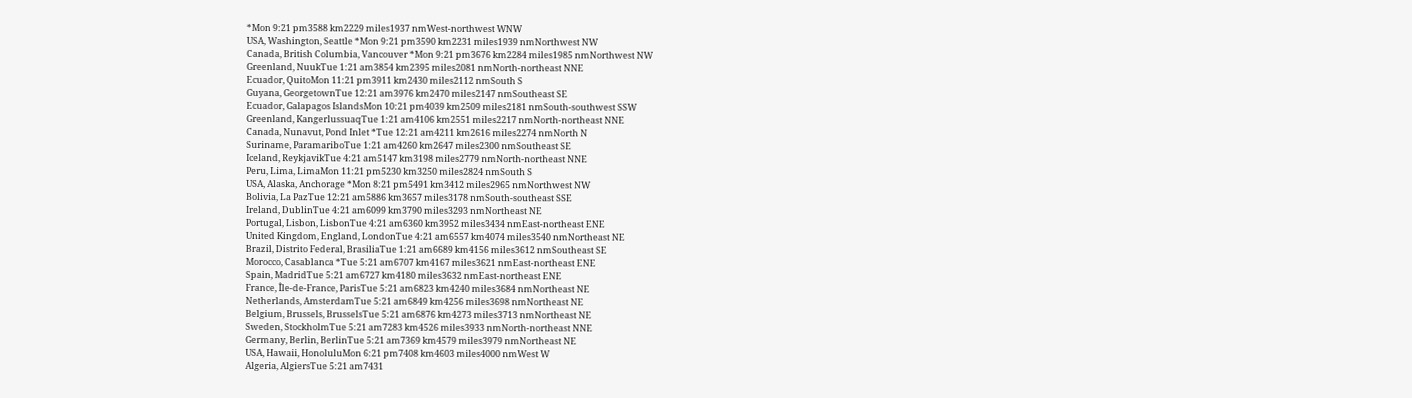*Mon 9:21 pm3588 km2229 miles1937 nmWest-northwest WNW
USA, Washington, Seattle *Mon 9:21 pm3590 km2231 miles1939 nmNorthwest NW
Canada, British Columbia, Vancouver *Mon 9:21 pm3676 km2284 miles1985 nmNorthwest NW
Greenland, NuukTue 1:21 am3854 km2395 miles2081 nmNorth-northeast NNE
Ecuador, QuitoMon 11:21 pm3911 km2430 miles2112 nmSouth S
Guyana, GeorgetownTue 12:21 am3976 km2470 miles2147 nmSoutheast SE
Ecuador, Galapagos IslandsMon 10:21 pm4039 km2509 miles2181 nmSouth-southwest SSW
Greenland, KangerlussuaqTue 1:21 am4106 km2551 miles2217 nmNorth-northeast NNE
Canada, Nunavut, Pond Inlet *Tue 12:21 am4211 km2616 miles2274 nmNorth N
Suriname, ParamariboTue 1:21 am4260 km2647 miles2300 nmSoutheast SE
Iceland, ReykjavikTue 4:21 am5147 km3198 miles2779 nmNorth-northeast NNE
Peru, Lima, LimaMon 11:21 pm5230 km3250 miles2824 nmSouth S
USA, Alaska, Anchorage *Mon 8:21 pm5491 km3412 miles2965 nmNorthwest NW
Bolivia, La PazTue 12:21 am5886 km3657 miles3178 nmSouth-southeast SSE
Ireland, DublinTue 4:21 am6099 km3790 miles3293 nmNortheast NE
Portugal, Lisbon, LisbonTue 4:21 am6360 km3952 miles3434 nmEast-northeast ENE
United Kingdom, England, LondonTue 4:21 am6557 km4074 miles3540 nmNortheast NE
Brazil, Distrito Federal, BrasiliaTue 1:21 am6689 km4156 miles3612 nmSoutheast SE
Morocco, Casablanca *Tue 5:21 am6707 km4167 miles3621 nmEast-northeast ENE
Spain, MadridTue 5:21 am6727 km4180 miles3632 nmEast-northeast ENE
France, Île-de-France, ParisTue 5:21 am6823 km4240 miles3684 nmNortheast NE
Netherlands, AmsterdamTue 5:21 am6849 km4256 miles3698 nmNortheast NE
Belgium, Brussels, BrusselsTue 5:21 am6876 km4273 miles3713 nmNortheast NE
Sweden, StockholmTue 5:21 am7283 km4526 miles3933 nmNorth-northeast NNE
Germany, Berlin, BerlinTue 5:21 am7369 km4579 miles3979 nmNortheast NE
USA, Hawaii, HonoluluMon 6:21 pm7408 km4603 miles4000 nmWest W
Algeria, AlgiersTue 5:21 am7431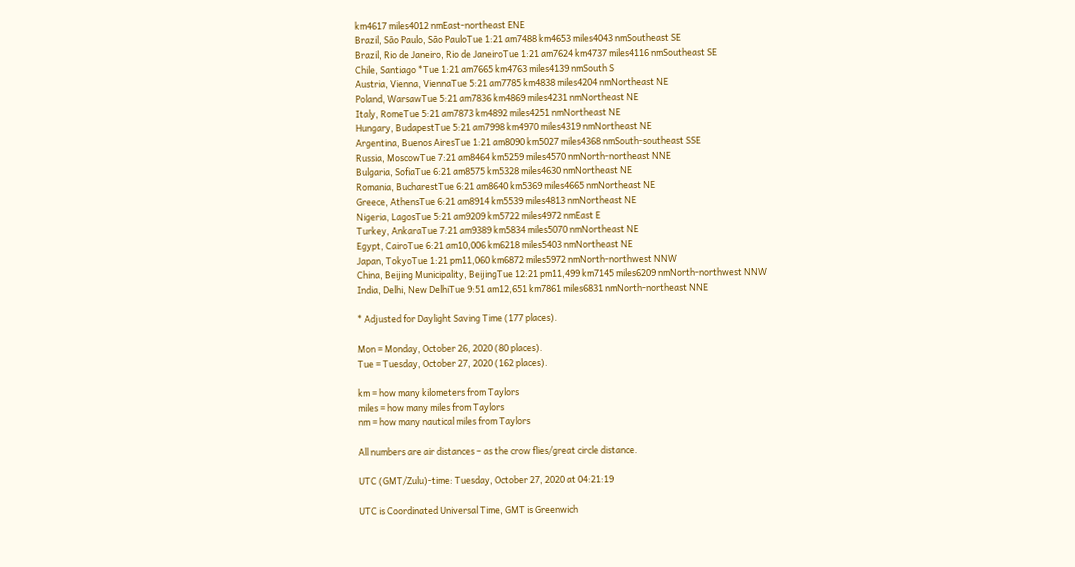km4617 miles4012 nmEast-northeast ENE
Brazil, São Paulo, São PauloTue 1:21 am7488 km4653 miles4043 nmSoutheast SE
Brazil, Rio de Janeiro, Rio de JaneiroTue 1:21 am7624 km4737 miles4116 nmSoutheast SE
Chile, Santiago *Tue 1:21 am7665 km4763 miles4139 nmSouth S
Austria, Vienna, ViennaTue 5:21 am7785 km4838 miles4204 nmNortheast NE
Poland, WarsawTue 5:21 am7836 km4869 miles4231 nmNortheast NE
Italy, RomeTue 5:21 am7873 km4892 miles4251 nmNortheast NE
Hungary, BudapestTue 5:21 am7998 km4970 miles4319 nmNortheast NE
Argentina, Buenos AiresTue 1:21 am8090 km5027 miles4368 nmSouth-southeast SSE
Russia, MoscowTue 7:21 am8464 km5259 miles4570 nmNorth-northeast NNE
Bulgaria, SofiaTue 6:21 am8575 km5328 miles4630 nmNortheast NE
Romania, BucharestTue 6:21 am8640 km5369 miles4665 nmNortheast NE
Greece, AthensTue 6:21 am8914 km5539 miles4813 nmNortheast NE
Nigeria, LagosTue 5:21 am9209 km5722 miles4972 nmEast E
Turkey, AnkaraTue 7:21 am9389 km5834 miles5070 nmNortheast NE
Egypt, CairoTue 6:21 am10,006 km6218 miles5403 nmNortheast NE
Japan, TokyoTue 1:21 pm11,060 km6872 miles5972 nmNorth-northwest NNW
China, Beijing Municipality, BeijingTue 12:21 pm11,499 km7145 miles6209 nmNorth-northwest NNW
India, Delhi, New DelhiTue 9:51 am12,651 km7861 miles6831 nmNorth-northeast NNE

* Adjusted for Daylight Saving Time (177 places).

Mon = Monday, October 26, 2020 (80 places).
Tue = Tuesday, October 27, 2020 (162 places).

km = how many kilometers from Taylors
miles = how many miles from Taylors
nm = how many nautical miles from Taylors

All numbers are air distances – as the crow flies/great circle distance.

UTC (GMT/Zulu)-time: Tuesday, October 27, 2020 at 04:21:19

UTC is Coordinated Universal Time, GMT is Greenwich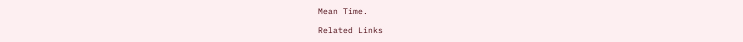Mean Time.

Related Links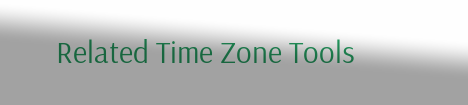Related Time Zone Tools